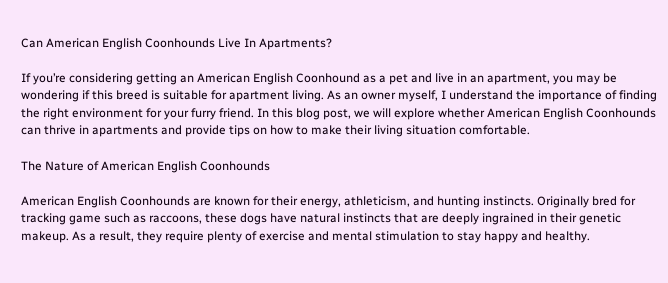Can American English Coonhounds Live In Apartments?

If you’re considering getting an American English Coonhound as a pet and live in an apartment, you may be wondering if this breed is suitable for apartment living. As an owner myself, I understand the importance of finding the right environment for your furry friend. In this blog post, we will explore whether American English Coonhounds can thrive in apartments and provide tips on how to make their living situation comfortable.

The Nature of American English Coonhounds

American English Coonhounds are known for their energy, athleticism, and hunting instincts. Originally bred for tracking game such as raccoons, these dogs have natural instincts that are deeply ingrained in their genetic makeup. As a result, they require plenty of exercise and mental stimulation to stay happy and healthy.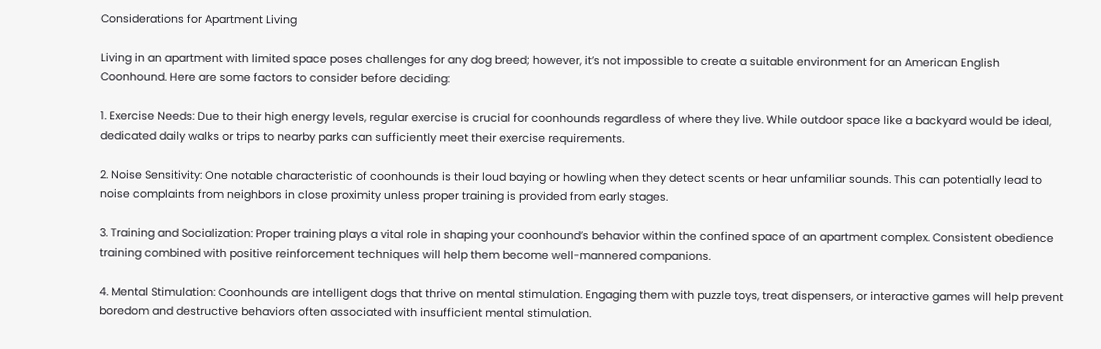Considerations for Apartment Living

Living in an apartment with limited space poses challenges for any dog breed; however, it’s not impossible to create a suitable environment for an American English Coonhound. Here are some factors to consider before deciding:

1. Exercise Needs: Due to their high energy levels, regular exercise is crucial for coonhounds regardless of where they live. While outdoor space like a backyard would be ideal, dedicated daily walks or trips to nearby parks can sufficiently meet their exercise requirements.

2. Noise Sensitivity: One notable characteristic of coonhounds is their loud baying or howling when they detect scents or hear unfamiliar sounds. This can potentially lead to noise complaints from neighbors in close proximity unless proper training is provided from early stages.

3. Training and Socialization: Proper training plays a vital role in shaping your coonhound’s behavior within the confined space of an apartment complex. Consistent obedience training combined with positive reinforcement techniques will help them become well-mannered companions.

4. Mental Stimulation: Coonhounds are intelligent dogs that thrive on mental stimulation. Engaging them with puzzle toys, treat dispensers, or interactive games will help prevent boredom and destructive behaviors often associated with insufficient mental stimulation.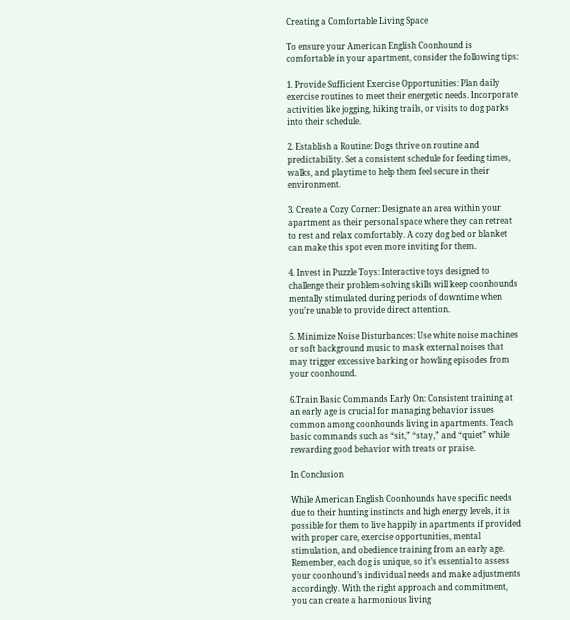Creating a Comfortable Living Space

To ensure your American English Coonhound is comfortable in your apartment, consider the following tips:

1. Provide Sufficient Exercise Opportunities: Plan daily exercise routines to meet their energetic needs. Incorporate activities like jogging, hiking trails, or visits to dog parks into their schedule.

2. Establish a Routine: Dogs thrive on routine and predictability. Set a consistent schedule for feeding times, walks, and playtime to help them feel secure in their environment.

3. Create a Cozy Corner: Designate an area within your apartment as their personal space where they can retreat to rest and relax comfortably. A cozy dog bed or blanket can make this spot even more inviting for them.

4. Invest in Puzzle Toys: Interactive toys designed to challenge their problem-solving skills will keep coonhounds mentally stimulated during periods of downtime when you’re unable to provide direct attention.

5. Minimize Noise Disturbances: Use white noise machines or soft background music to mask external noises that may trigger excessive barking or howling episodes from your coonhound.

6.Train Basic Commands Early On: Consistent training at an early age is crucial for managing behavior issues common among coonhounds living in apartments. Teach basic commands such as “sit,” “stay,” and “quiet” while rewarding good behavior with treats or praise.

In Conclusion

While American English Coonhounds have specific needs due to their hunting instincts and high energy levels, it is possible for them to live happily in apartments if provided with proper care, exercise opportunities, mental stimulation, and obedience training from an early age.
Remember, each dog is unique, so it’s essential to assess your coonhound’s individual needs and make adjustments accordingly. With the right approach and commitment, you can create a harmonious living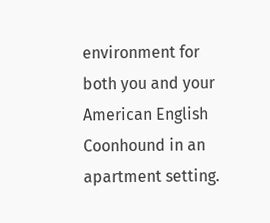environment for both you and your American English Coonhound in an apartment setting.